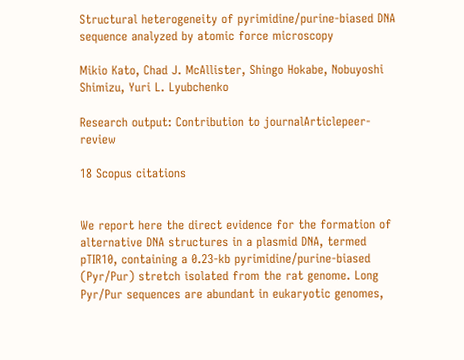Structural heterogeneity of pyrimidine/purine-biased DNA sequence analyzed by atomic force microscopy

Mikio Kato, Chad J. McAllister, Shingo Hokabe, Nobuyoshi Shimizu, Yuri L. Lyubchenko

Research output: Contribution to journalArticlepeer-review

18 Scopus citations


We report here the direct evidence for the formation of alternative DNA structures in a plasmid DNA, termed pTIR10, containing a 0.23-kb pyrimidine/purine-biased (Pyr/Pur) stretch isolated from the rat genome. Long Pyr/Pur sequences are abundant in eukaryotic genomes,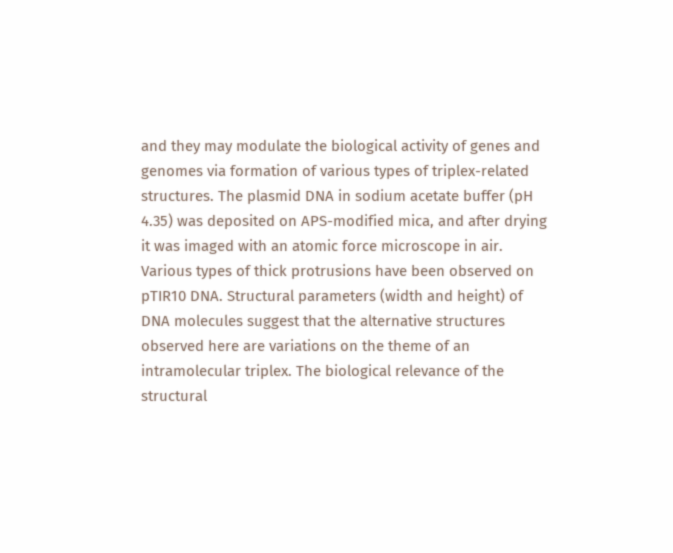and they may modulate the biological activity of genes and genomes via formation of various types of triplex-related structures. The plasmid DNA in sodium acetate buffer (pH 4.35) was deposited on APS-modified mica, and after drying it was imaged with an atomic force microscope in air. Various types of thick protrusions have been observed on pTIR10 DNA. Structural parameters (width and height) of DNA molecules suggest that the alternative structures observed here are variations on the theme of an intramolecular triplex. The biological relevance of the structural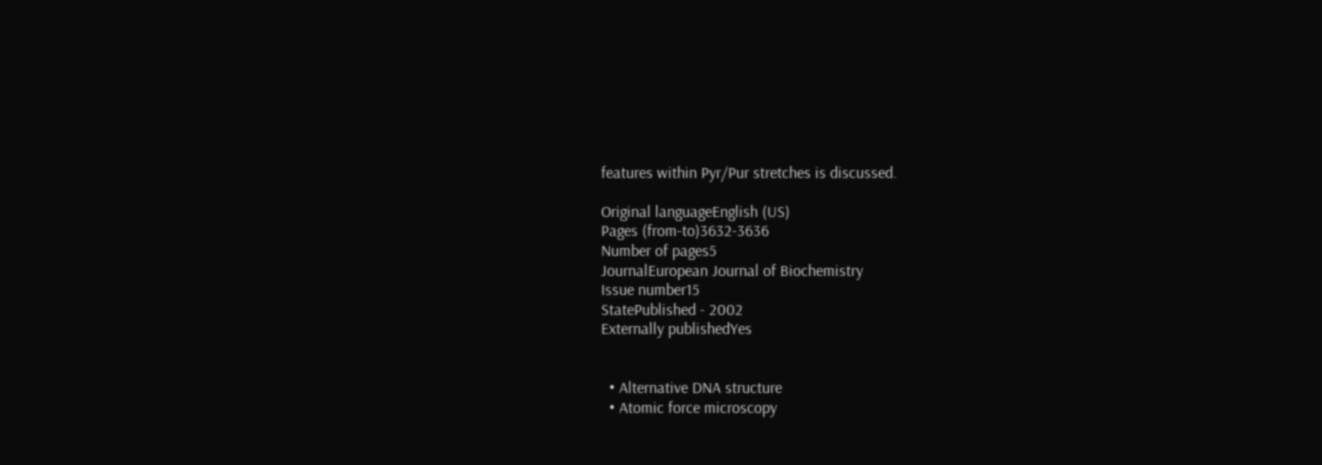features within Pyr/Pur stretches is discussed.

Original languageEnglish (US)
Pages (from-to)3632-3636
Number of pages5
JournalEuropean Journal of Biochemistry
Issue number15
StatePublished - 2002
Externally publishedYes


  • Alternative DNA structure
  • Atomic force microscopy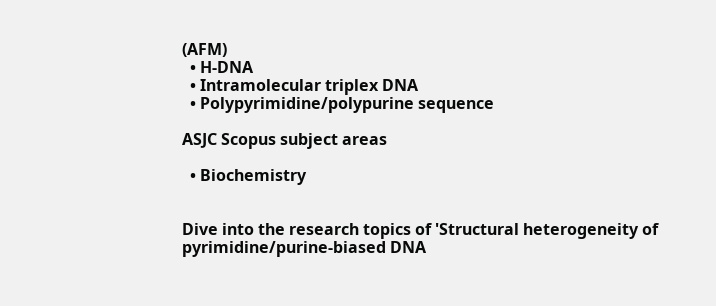(AFM)
  • H-DNA
  • Intramolecular triplex DNA
  • Polypyrimidine/polypurine sequence

ASJC Scopus subject areas

  • Biochemistry


Dive into the research topics of 'Structural heterogeneity of pyrimidine/purine-biased DNA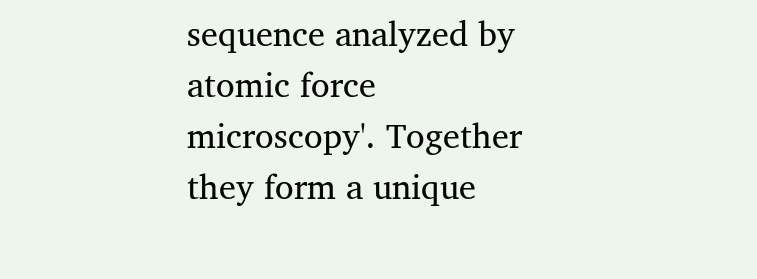sequence analyzed by atomic force microscopy'. Together they form a unique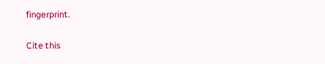fingerprint.

Cite this